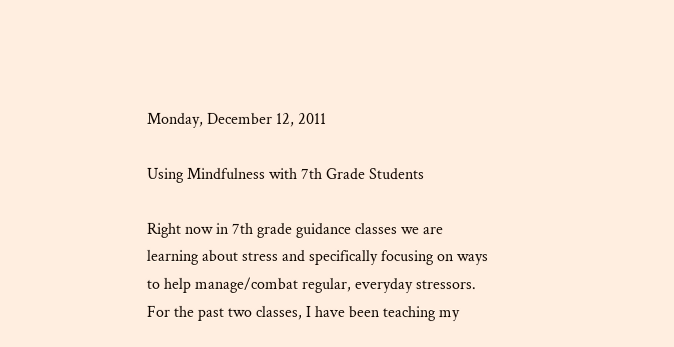Monday, December 12, 2011

Using Mindfulness with 7th Grade Students

Right now in 7th grade guidance classes we are learning about stress and specifically focusing on ways to help manage/combat regular, everyday stressors. For the past two classes, I have been teaching my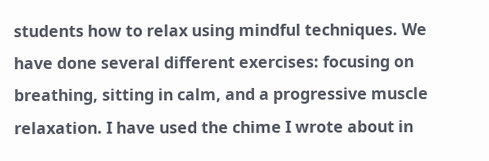students how to relax using mindful techniques. We have done several different exercises: focusing on breathing, sitting in calm, and a progressive muscle relaxation. I have used the chime I wrote about in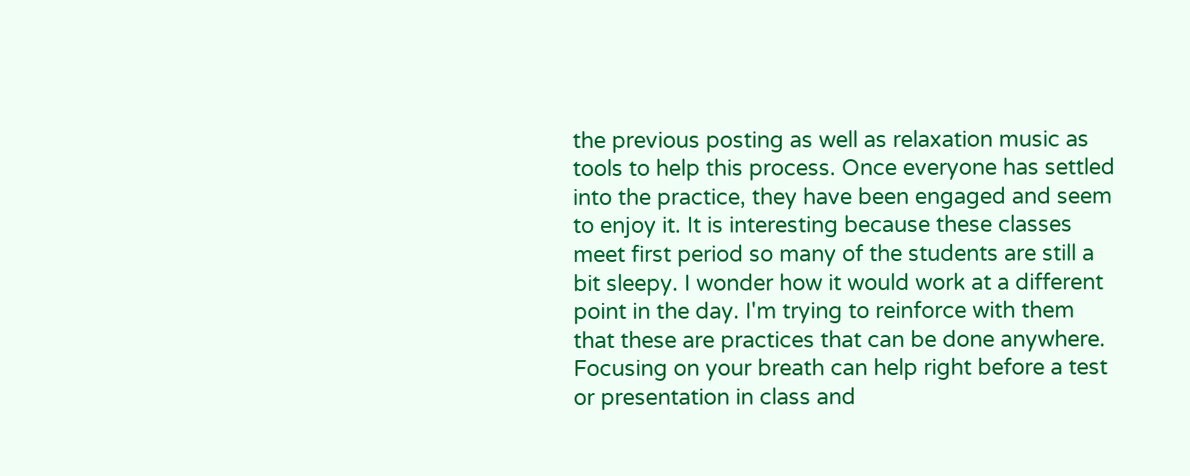the previous posting as well as relaxation music as tools to help this process. Once everyone has settled into the practice, they have been engaged and seem to enjoy it. It is interesting because these classes meet first period so many of the students are still a bit sleepy. I wonder how it would work at a different point in the day. I'm trying to reinforce with them that these are practices that can be done anywhere. Focusing on your breath can help right before a test or presentation in class and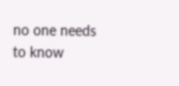no one needs to know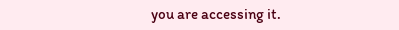you are accessing it.